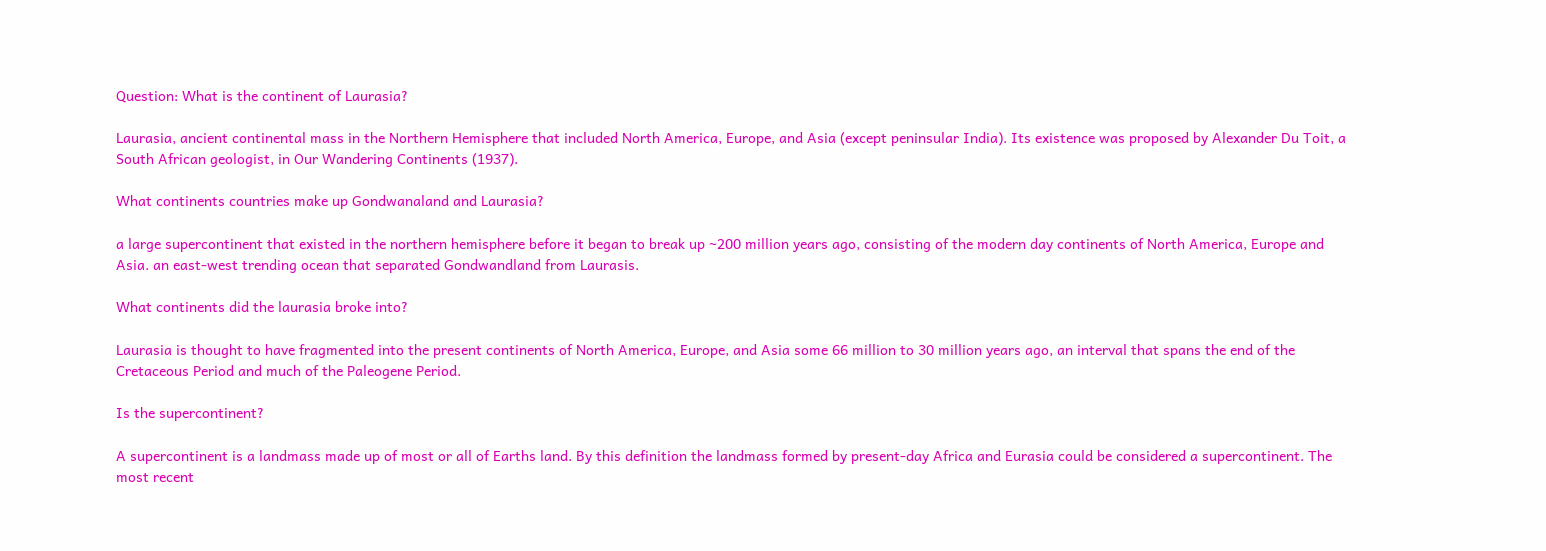Question: What is the continent of Laurasia?

Laurasia, ancient continental mass in the Northern Hemisphere that included North America, Europe, and Asia (except peninsular India). Its existence was proposed by Alexander Du Toit, a South African geologist, in Our Wandering Continents (1937).

What continents countries make up Gondwanaland and Laurasia?

a large supercontinent that existed in the northern hemisphere before it began to break up ~200 million years ago, consisting of the modern day continents of North America, Europe and Asia. an east-west trending ocean that separated Gondwandland from Laurasis.

What continents did the laurasia broke into?

Laurasia is thought to have fragmented into the present continents of North America, Europe, and Asia some 66 million to 30 million years ago, an interval that spans the end of the Cretaceous Period and much of the Paleogene Period.

Is the supercontinent?

A supercontinent is a landmass made up of most or all of Earths land. By this definition the landmass formed by present-day Africa and Eurasia could be considered a supercontinent. The most recent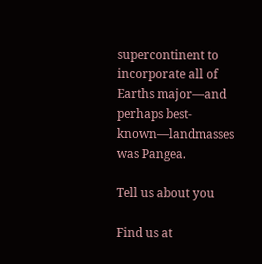supercontinent to incorporate all of Earths major—and perhaps best-known—landmasses was Pangea.

Tell us about you

Find us at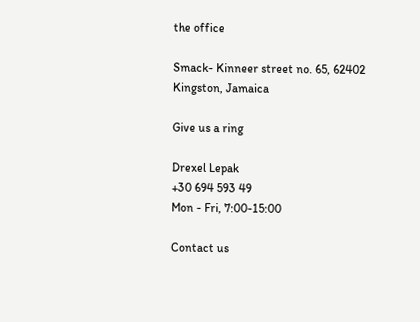the office

Smack- Kinneer street no. 65, 62402 Kingston, Jamaica

Give us a ring

Drexel Lepak
+30 694 593 49
Mon - Fri, 7:00-15:00

Contact us